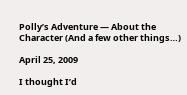Polly’s Adventure — About the Character (And a few other things…)

April 25, 2009

I thought I’d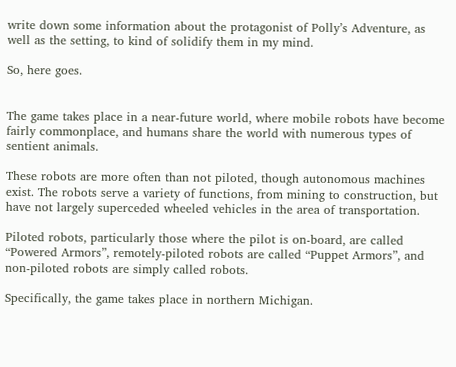write down some information about the protagonist of Polly’s Adventure, as well as the setting, to kind of solidify them in my mind.

So, here goes.


The game takes place in a near-future world, where mobile robots have become fairly commonplace, and humans share the world with numerous types of sentient animals.

These robots are more often than not piloted, though autonomous machines exist. The robots serve a variety of functions, from mining to construction, but have not largely superceded wheeled vehicles in the area of transportation.

Piloted robots, particularly those where the pilot is on-board, are called “Powered Armors”, remotely-piloted robots are called “Puppet Armors”, and non-piloted robots are simply called robots.

Specifically, the game takes place in northern Michigan.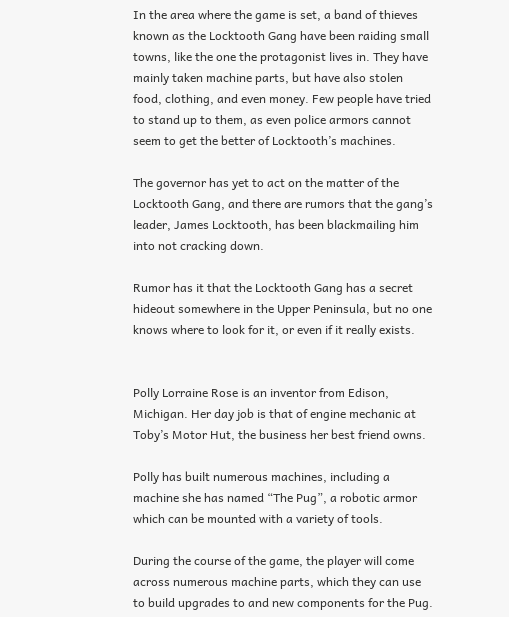In the area where the game is set, a band of thieves known as the Locktooth Gang have been raiding small towns, like the one the protagonist lives in. They have mainly taken machine parts, but have also stolen food, clothing, and even money. Few people have tried to stand up to them, as even police armors cannot seem to get the better of Locktooth’s machines.

The governor has yet to act on the matter of the Locktooth Gang, and there are rumors that the gang’s leader, James Locktooth, has been blackmailing him into not cracking down.

Rumor has it that the Locktooth Gang has a secret hideout somewhere in the Upper Peninsula, but no one knows where to look for it, or even if it really exists.


Polly Lorraine Rose is an inventor from Edison, Michigan. Her day job is that of engine mechanic at Toby’s Motor Hut, the business her best friend owns.

Polly has built numerous machines, including a machine she has named “The Pug”, a robotic armor which can be mounted with a variety of tools.

During the course of the game, the player will come across numerous machine parts, which they can use to build upgrades to and new components for the Pug.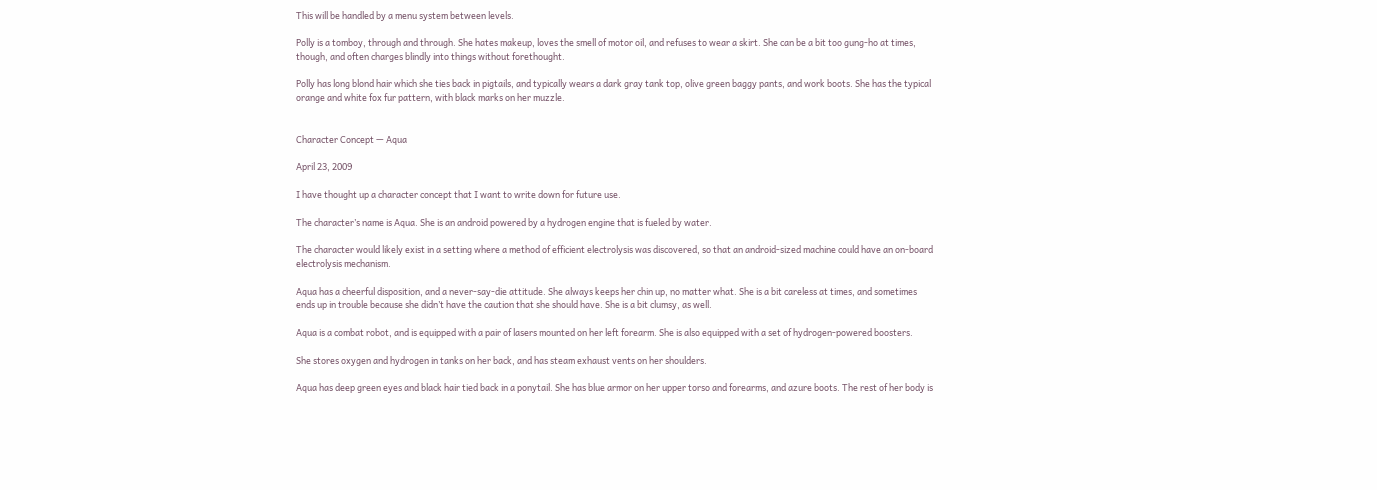This will be handled by a menu system between levels.

Polly is a tomboy, through and through. She hates makeup, loves the smell of motor oil, and refuses to wear a skirt. She can be a bit too gung-ho at times, though, and often charges blindly into things without forethought.

Polly has long blond hair which she ties back in pigtails, and typically wears a dark gray tank top, olive green baggy pants, and work boots. She has the typical orange and white fox fur pattern, with black marks on her muzzle.


Character Concept — Aqua

April 23, 2009

I have thought up a character concept that I want to write down for future use.

The character’s name is Aqua. She is an android powered by a hydrogen engine that is fueled by water.

The character would likely exist in a setting where a method of efficient electrolysis was discovered, so that an android-sized machine could have an on-board electrolysis mechanism.

Aqua has a cheerful disposition, and a never-say-die attitude. She always keeps her chin up, no matter what. She is a bit careless at times, and sometimes ends up in trouble because she didn’t have the caution that she should have. She is a bit clumsy, as well.

Aqua is a combat robot, and is equipped with a pair of lasers mounted on her left forearm. She is also equipped with a set of hydrogen-powered boosters.

She stores oxygen and hydrogen in tanks on her back, and has steam exhaust vents on her shoulders.

Aqua has deep green eyes and black hair tied back in a ponytail. She has blue armor on her upper torso and forearms, and azure boots. The rest of her body is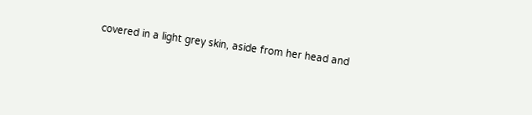covered in a light grey skin, aside from her head and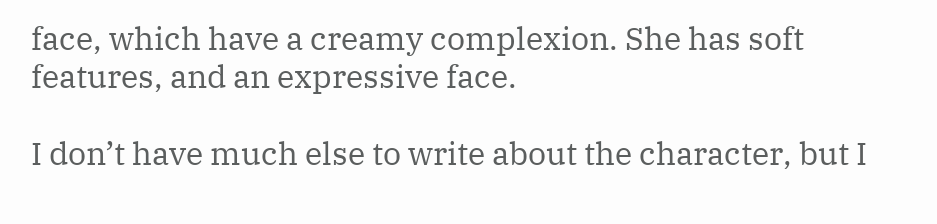face, which have a creamy complexion. She has soft features, and an expressive face.

I don’t have much else to write about the character, but I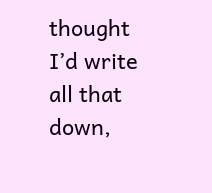thought I’d write all that down,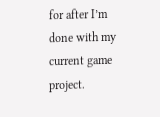for after I’m done with my current game project.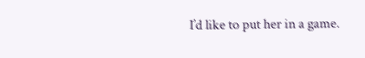I’d like to put her in a game.